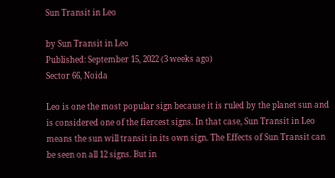Sun Transit in Leo

by Sun Transit in Leo
Published: September 15, 2022 (3 weeks ago)
Sector 66, Noida

Leo is one the most popular sign because it is ruled by the planet sun and is considered one of the fiercest signs. In that case, Sun Transit in Leo means the sun will transit in its own sign. The Effects of Sun Transit can be seen on all 12 signs. But in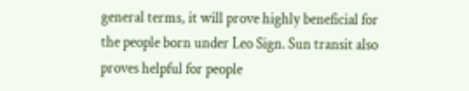general terms, it will prove highly beneficial for the people born under Leo Sign. Sun transit also proves helpful for people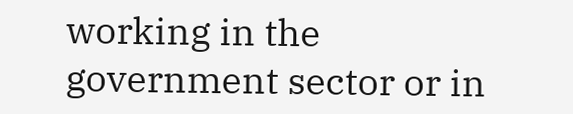working in the government sector or in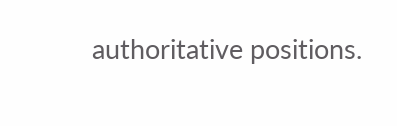authoritative positions.